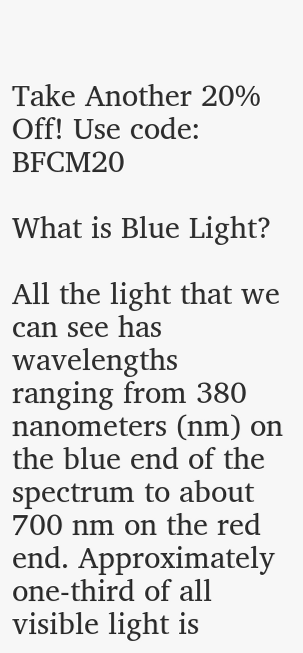Take Another 20% Off! Use code: BFCM20

What is Blue Light?

All the light that we can see has wavelengths ranging from 380 nanometers (nm) on the blue end of the spectrum to about 700 nm on the red end. Approximately one-third of all visible light is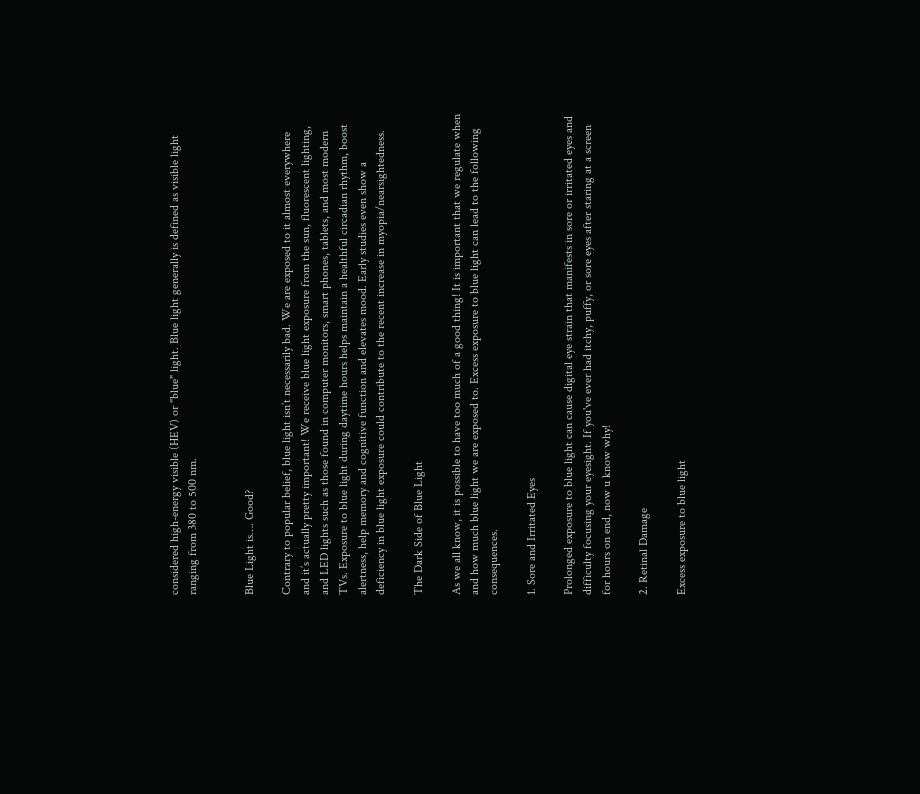considered high-energy visible (HEV) or "blue" light. Blue light generally is defined as visible light ranging from 380 to 500 nm.


Blue Light is…. Good?

Contrary to popular belief, blue light isn’t necessarily bad. We are exposed to it almost everywhere and it’s actually pretty important! We receive blue light exposure from the sun, fluorescent lighting, and LED lights such as those found in computer monitors, smart phones, tablets, and most modern TVs. Exposure to blue light during daytime hours helps maintain a healthful circadian rhythm, boost alertness, help memory and cognitive function and elevates mood. Early studies even show a deficiency in blue light exposure could contribute to the recent increase in myopia/nearsightedness.

The Dark Side of Blue Light

As we all know, it is possible to have too much of a good thing! It is important that we regulate when and how much blue light we are exposed to. Excess exposure to blue light can lead to the following consequences.

1. Sore and Irritated Eyes

Prolonged exposure to blue light can cause digital eye strain that manifests in sore or irritated eyes and difficulty focusing your eyesight. If you've ever had itchy, puffy, or sore eyes after staring at a screen for hours on end, now u know why!

2. Retinal Damage

Excess exposure to blue light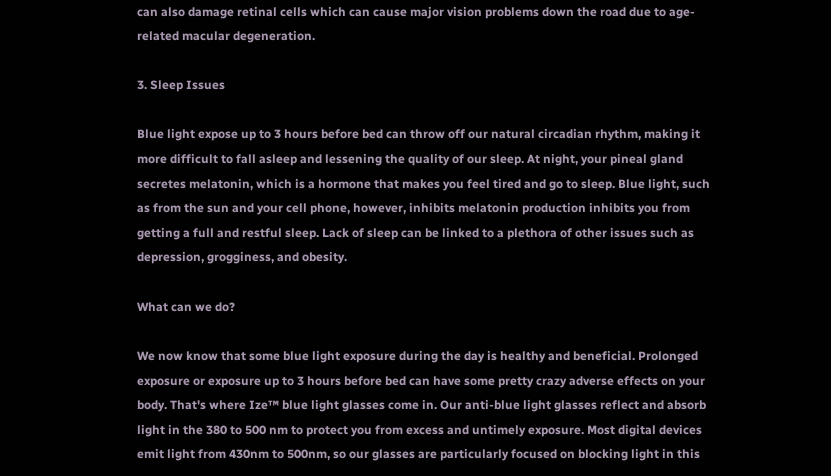can also damage retinal cells which can cause major vision problems down the road due to age-related macular degeneration.

3. Sleep Issues

Blue light expose up to 3 hours before bed can throw off our natural circadian rhythm, making it more difficult to fall asleep and lessening the quality of our sleep. At night, your pineal gland secretes melatonin, which is a hormone that makes you feel tired and go to sleep. Blue light, such as from the sun and your cell phone, however, inhibits melatonin production inhibits you from getting a full and restful sleep. Lack of sleep can be linked to a plethora of other issues such as depression, grogginess, and obesity.

What can we do?

We now know that some blue light exposure during the day is healthy and beneficial. Prolonged exposure or exposure up to 3 hours before bed can have some pretty crazy adverse effects on your body. That's where Ize™ blue light glasses come in. Our anti-blue light glasses reflect and absorb light in the 380 to 500 nm to protect you from excess and untimely exposure. Most digital devices emit light from 430nm to 500nm, so our glasses are particularly focused on blocking light in this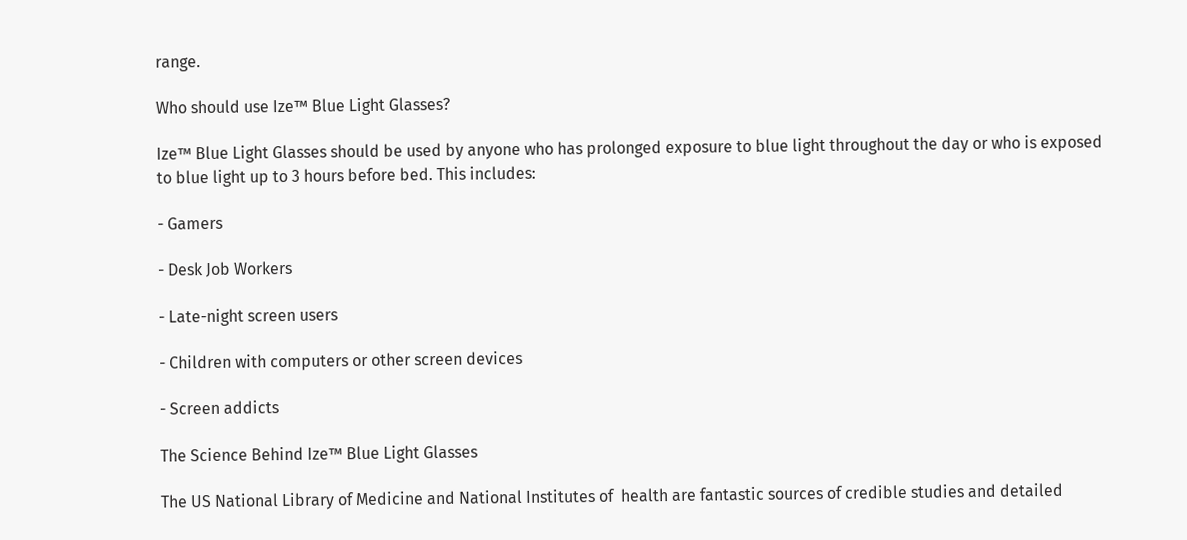range.

Who should use Ize™ Blue Light Glasses?

Ize™ Blue Light Glasses should be used by anyone who has prolonged exposure to blue light throughout the day or who is exposed to blue light up to 3 hours before bed. This includes:

- Gamers

- Desk Job Workers

- Late-night screen users

- Children with computers or other screen devices

- Screen addicts

The Science Behind Ize™ Blue Light Glasses

The US National Library of Medicine and National Institutes of  health are fantastic sources of credible studies and detailed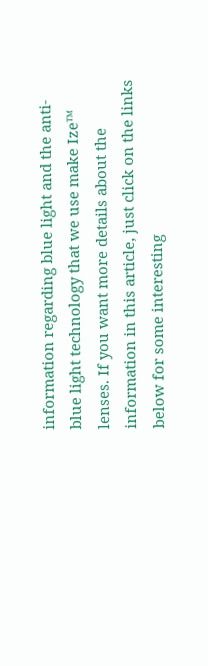information regarding blue light and the anti-blue light technology that we use make Ize™ lenses. If you want more details about the information in this article, just click on the links below for some interesting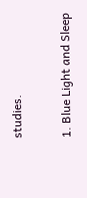studies.

1. Blue Light and Sleep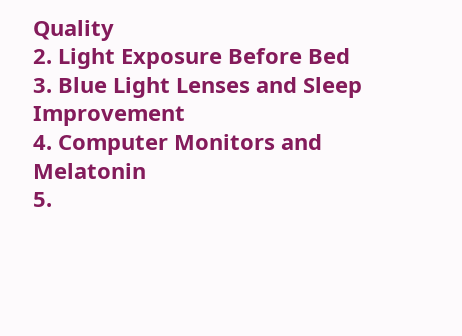Quality
2. Light Exposure Before Bed
3. Blue Light Lenses and Sleep Improvement
4. Computer Monitors and Melatonin
5.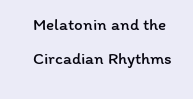Melatonin and the Circadian Rhythms